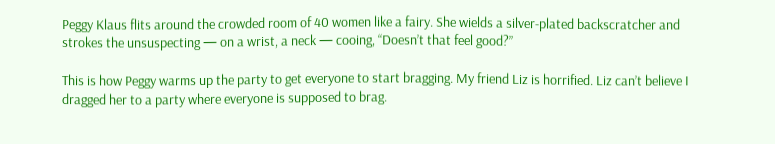Peggy Klaus flits around the crowded room of 40 women like a fairy. She wields a silver-plated backscratcher and strokes the unsuspecting — on a wrist, a neck — cooing, “Doesn’t that feel good?”

This is how Peggy warms up the party to get everyone to start bragging. My friend Liz is horrified. Liz can’t believe I dragged her to a party where everyone is supposed to brag.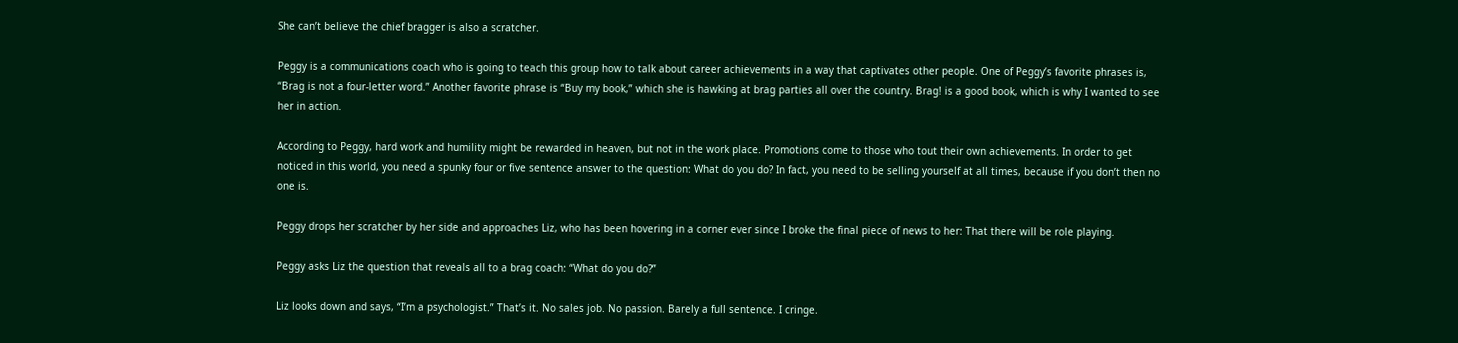She can’t believe the chief bragger is also a scratcher.

Peggy is a communications coach who is going to teach this group how to talk about career achievements in a way that captivates other people. One of Peggy’s favorite phrases is, “Brag is not a four-letter word.” Another favorite phrase is “Buy my book,” which she is hawking at brag parties all over the country. Brag! is a good book, which is why I wanted to see her in action.

According to Peggy, hard work and humility might be rewarded in heaven, but not in the work place. Promotions come to those who tout their own achievements. In order to get noticed in this world, you need a spunky four or five sentence answer to the question: What do you do? In fact, you need to be selling yourself at all times, because if you don’t then no one is.

Peggy drops her scratcher by her side and approaches Liz, who has been hovering in a corner ever since I broke the final piece of news to her: That there will be role playing.

Peggy asks Liz the question that reveals all to a brag coach: “What do you do?”

Liz looks down and says, “I’m a psychologist.” That’s it. No sales job. No passion. Barely a full sentence. I cringe.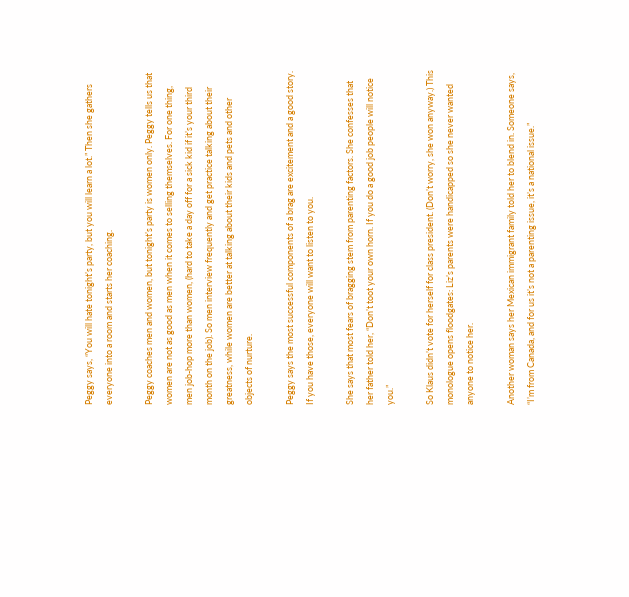Peggy says, “You will hate tonight’s party, but you will learn a lot.” Then she gathers everyone into a room and starts her coaching.

Peggy coaches men and women, but tonight’s party is women only. Peggy tells us that women are not as good as men when it comes to selling themselves. For one thing, men job-hop more than women, (hard to take a day off for a sick kid if it’s your third month on the job). So men interview frequently and get practice talking about their greatness, while women are better at talking about their kids and pets and other objects of nurture.

Peggy says the most successful components of a brag are excitement and a good story. If you have those, everyone will want to listen to you.

She says that most fears of bragging stem from parenting factors. She confesses that her father told her, “Don’t toot your own horn. If you do a good job people will notice you.”

So Klaus didn’t vote for herself for class president. (Don’t worry, she won anyway.) This monologue opens floodgates: Liz’s parents were handicapped so she never wanted anyone to notice her.

Another woman says her Mexican immigrant family told her to blend in. Someone says, “I’m from Canada, and for us it’s not a parenting issue, it’s a national issue.”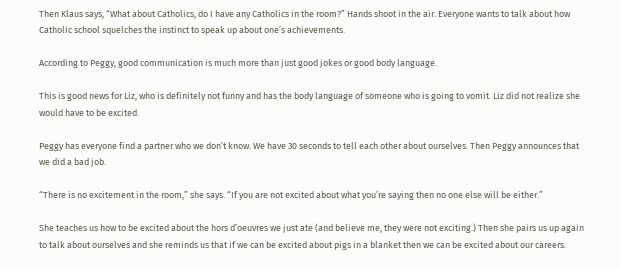Then Klaus says, “What about Catholics, do I have any Catholics in the room?” Hands shoot in the air. Everyone wants to talk about how Catholic school squelches the instinct to speak up about one’s achievements.

According to Peggy, good communication is much more than just good jokes or good body language.

This is good news for Liz, who is definitely not funny and has the body language of someone who is going to vomit. Liz did not realize she would have to be excited.

Peggy has everyone find a partner who we don’t know. We have 30 seconds to tell each other about ourselves. Then Peggy announces that we did a bad job.

“There is no excitement in the room,” she says. “If you are not excited about what you’re saying then no one else will be either.”

She teaches us how to be excited about the hors d’oeuvres we just ate (and believe me, they were not exciting.) Then she pairs us up again to talk about ourselves and she reminds us that if we can be excited about pigs in a blanket then we can be excited about our careers.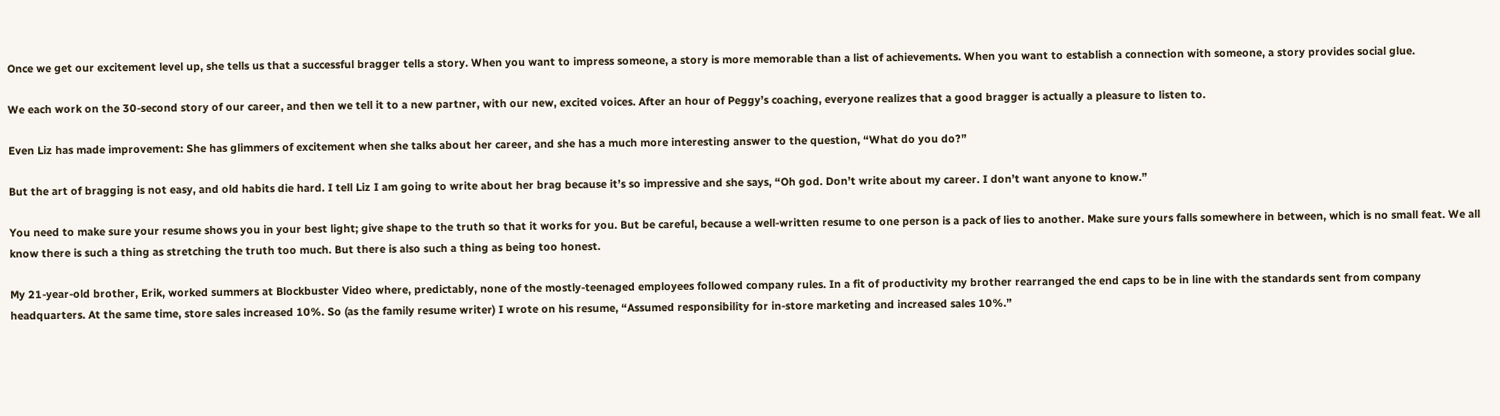Once we get our excitement level up, she tells us that a successful bragger tells a story. When you want to impress someone, a story is more memorable than a list of achievements. When you want to establish a connection with someone, a story provides social glue.

We each work on the 30-second story of our career, and then we tell it to a new partner, with our new, excited voices. After an hour of Peggy’s coaching, everyone realizes that a good bragger is actually a pleasure to listen to.

Even Liz has made improvement: She has glimmers of excitement when she talks about her career, and she has a much more interesting answer to the question, “What do you do?”

But the art of bragging is not easy, and old habits die hard. I tell Liz I am going to write about her brag because it’s so impressive and she says, “Oh god. Don’t write about my career. I don’t want anyone to know.”

You need to make sure your resume shows you in your best light; give shape to the truth so that it works for you. But be careful, because a well-written resume to one person is a pack of lies to another. Make sure yours falls somewhere in between, which is no small feat. We all know there is such a thing as stretching the truth too much. But there is also such a thing as being too honest.

My 21-year-old brother, Erik, worked summers at Blockbuster Video where, predictably, none of the mostly-teenaged employees followed company rules. In a fit of productivity my brother rearranged the end caps to be in line with the standards sent from company headquarters. At the same time, store sales increased 10%. So (as the family resume writer) I wrote on his resume, “Assumed responsibility for in-store marketing and increased sales 10%.”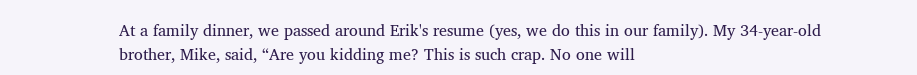At a family dinner, we passed around Erik's resume (yes, we do this in our family). My 34-year-old brother, Mike, said, “Are you kidding me? This is such crap. No one will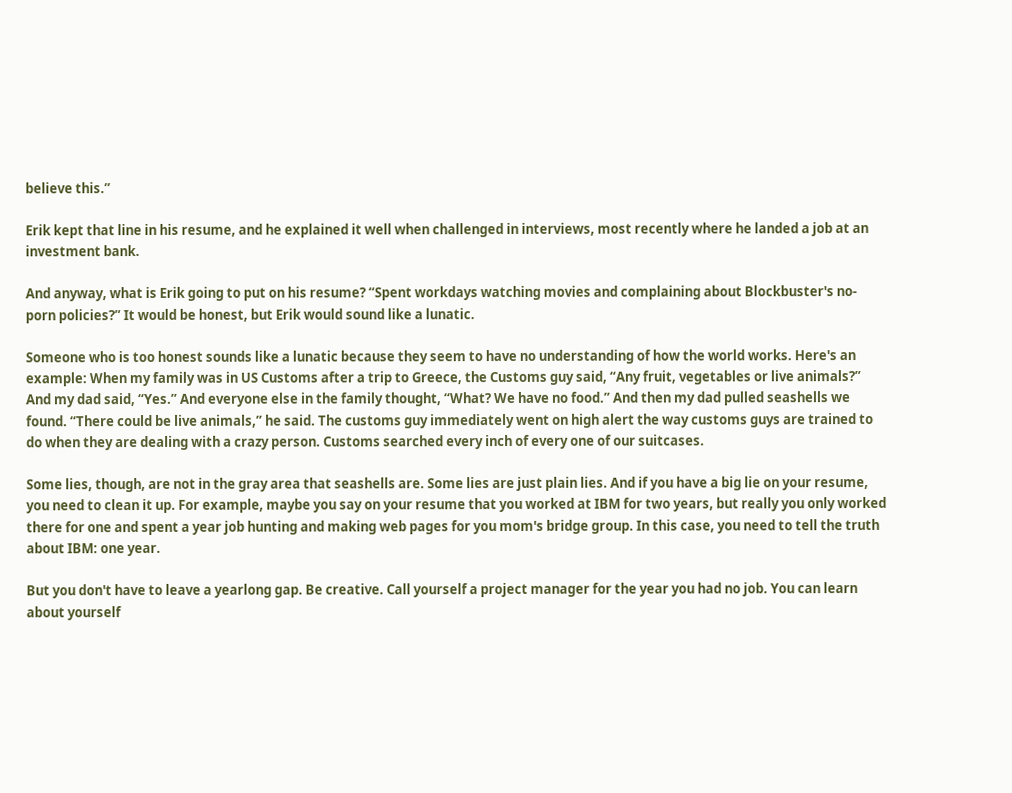believe this.”

Erik kept that line in his resume, and he explained it well when challenged in interviews, most recently where he landed a job at an investment bank.

And anyway, what is Erik going to put on his resume? “Spent workdays watching movies and complaining about Blockbuster's no-porn policies?” It would be honest, but Erik would sound like a lunatic.

Someone who is too honest sounds like a lunatic because they seem to have no understanding of how the world works. Here's an example: When my family was in US Customs after a trip to Greece, the Customs guy said, “Any fruit, vegetables or live animals?” And my dad said, “Yes.” And everyone else in the family thought, “What? We have no food.” And then my dad pulled seashells we found. “There could be live animals,” he said. The customs guy immediately went on high alert the way customs guys are trained to do when they are dealing with a crazy person. Customs searched every inch of every one of our suitcases.

Some lies, though, are not in the gray area that seashells are. Some lies are just plain lies. And if you have a big lie on your resume, you need to clean it up. For example, maybe you say on your resume that you worked at IBM for two years, but really you only worked there for one and spent a year job hunting and making web pages for you mom's bridge group. In this case, you need to tell the truth about IBM: one year.

But you don't have to leave a yearlong gap. Be creative. Call yourself a project manager for the year you had no job. You can learn about yourself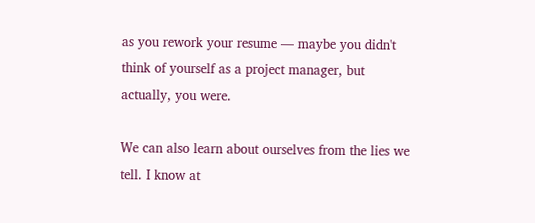as you rework your resume — maybe you didn't think of yourself as a project manager, but actually, you were.

We can also learn about ourselves from the lies we tell. I know at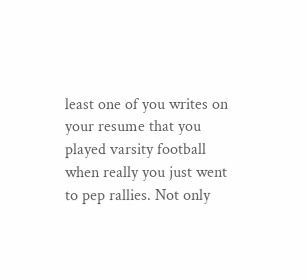least one of you writes on your resume that you played varsity football when really you just went to pep rallies. Not only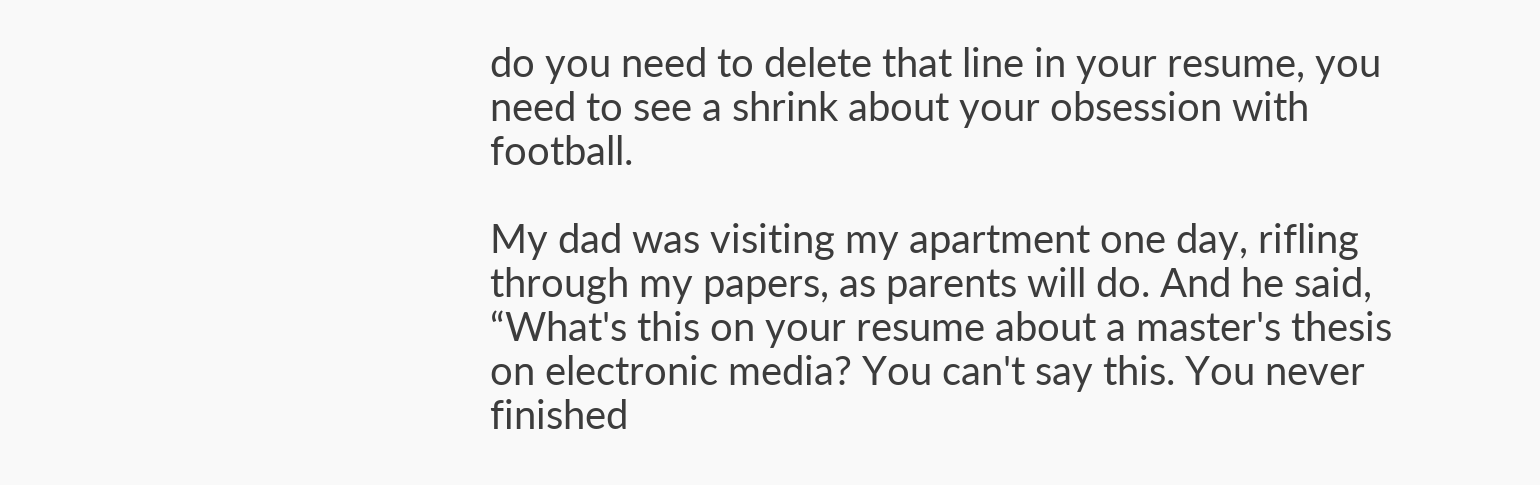do you need to delete that line in your resume, you need to see a shrink about your obsession with football.

My dad was visiting my apartment one day, rifling through my papers, as parents will do. And he said, “What's this on your resume about a master's thesis on electronic media? You can't say this. You never finished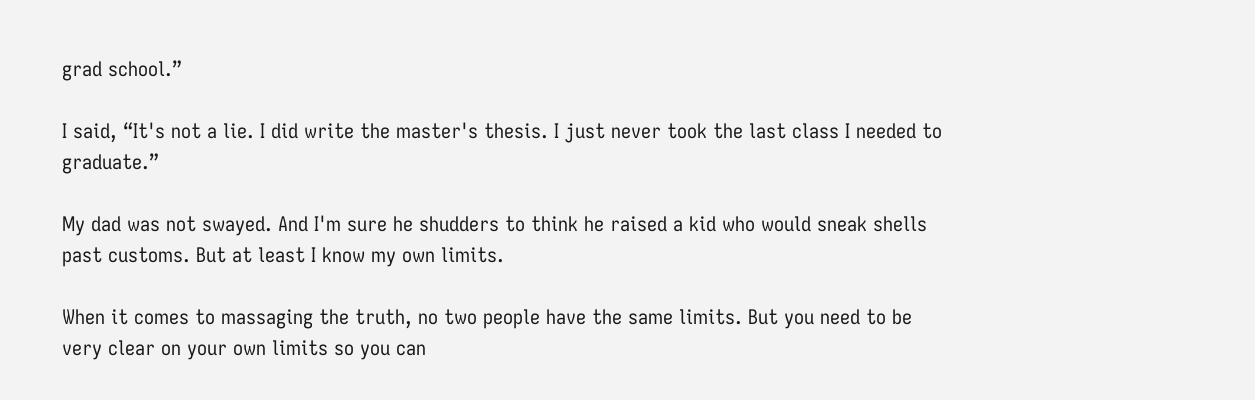grad school.”

I said, “It's not a lie. I did write the master's thesis. I just never took the last class I needed to graduate.”

My dad was not swayed. And I'm sure he shudders to think he raised a kid who would sneak shells past customs. But at least I know my own limits.

When it comes to massaging the truth, no two people have the same limits. But you need to be very clear on your own limits so you can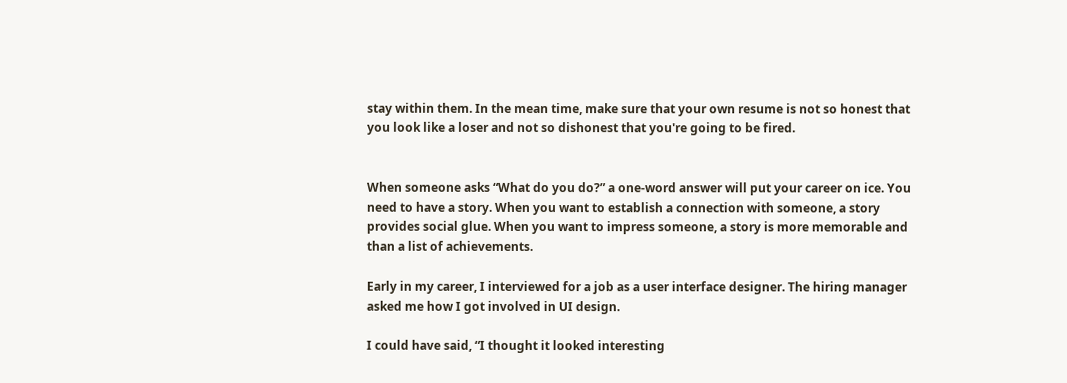stay within them. In the mean time, make sure that your own resume is not so honest that you look like a loser and not so dishonest that you're going to be fired.


When someone asks “What do you do?” a one-word answer will put your career on ice. You need to have a story. When you want to establish a connection with someone, a story provides social glue. When you want to impress someone, a story is more memorable and than a list of achievements.

Early in my career, I interviewed for a job as a user interface designer. The hiring manager asked me how I got involved in UI design.

I could have said, “I thought it looked interesting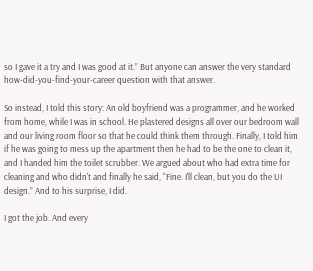so I gave it a try and I was good at it.” But anyone can answer the very standard how-did-you-find-your-career question with that answer.

So instead, I told this story: An old boyfriend was a programmer, and he worked from home, while I was in school. He plastered designs all over our bedroom wall and our living room floor so that he could think them through. Finally, I told him if he was going to mess up the apartment then he had to be the one to clean it, and I handed him the toilet scrubber. We argued about who had extra time for cleaning and who didn't and finally he said, “Fine. I'll clean, but you do the UI design.” And to his surprise, I did.

I got the job. And every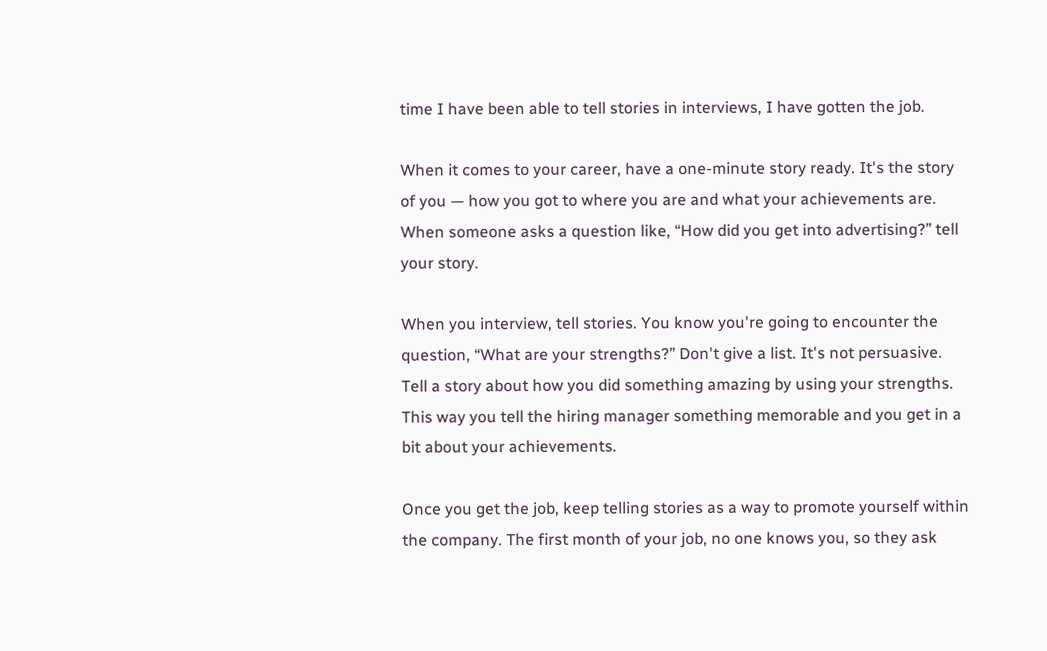time I have been able to tell stories in interviews, I have gotten the job.

When it comes to your career, have a one-minute story ready. It's the story of you — how you got to where you are and what your achievements are. When someone asks a question like, “How did you get into advertising?” tell your story.

When you interview, tell stories. You know you're going to encounter the question, “What are your strengths?” Don't give a list. It's not persuasive. Tell a story about how you did something amazing by using your strengths. This way you tell the hiring manager something memorable and you get in a bit about your achievements.

Once you get the job, keep telling stories as a way to promote yourself within the company. The first month of your job, no one knows you, so they ask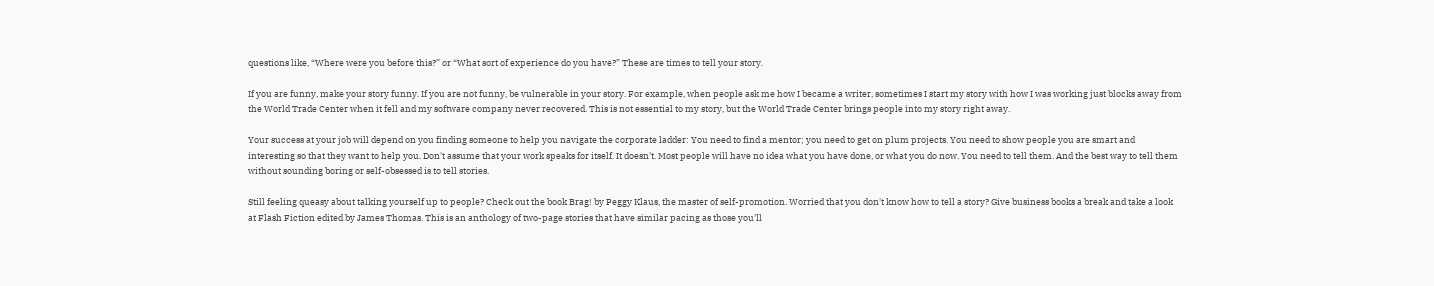questions like, “Where were you before this?” or “What sort of experience do you have?” These are times to tell your story.

If you are funny, make your story funny. If you are not funny, be vulnerable in your story. For example, when people ask me how I became a writer, sometimes I start my story with how I was working just blocks away from the World Trade Center when it fell and my software company never recovered. This is not essential to my story, but the World Trade Center brings people into my story right away.

Your success at your job will depend on you finding someone to help you navigate the corporate ladder: You need to find a mentor; you need to get on plum projects. You need to show people you are smart and interesting so that they want to help you. Don't assume that your work speaks for itself. It doesn't. Most people will have no idea what you have done, or what you do now. You need to tell them. And the best way to tell them without sounding boring or self-obsessed is to tell stories.

Still feeling queasy about talking yourself up to people? Check out the book Brag! by Peggy Klaus, the master of self-promotion. Worried that you don't know how to tell a story? Give business books a break and take a look at Flash Fiction edited by James Thomas. This is an anthology of two-page stories that have similar pacing as those you'll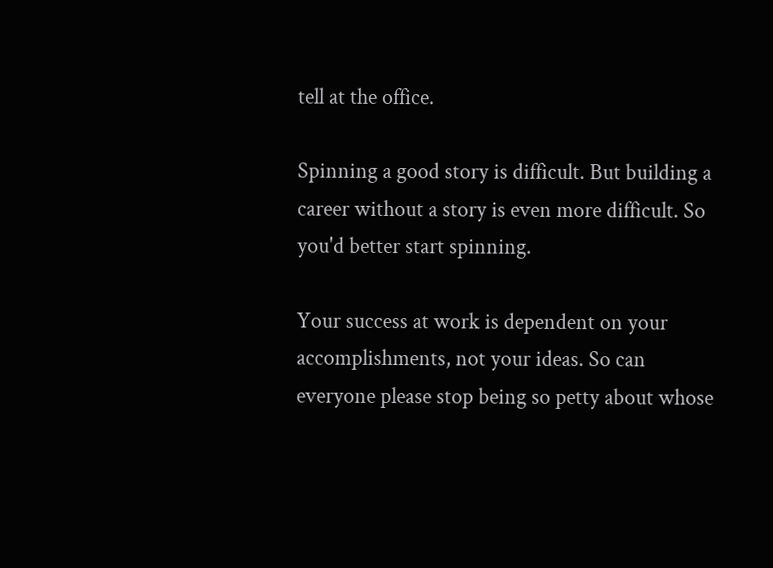tell at the office.

Spinning a good story is difficult. But building a career without a story is even more difficult. So you'd better start spinning.

Your success at work is dependent on your accomplishments, not your ideas. So can everyone please stop being so petty about whose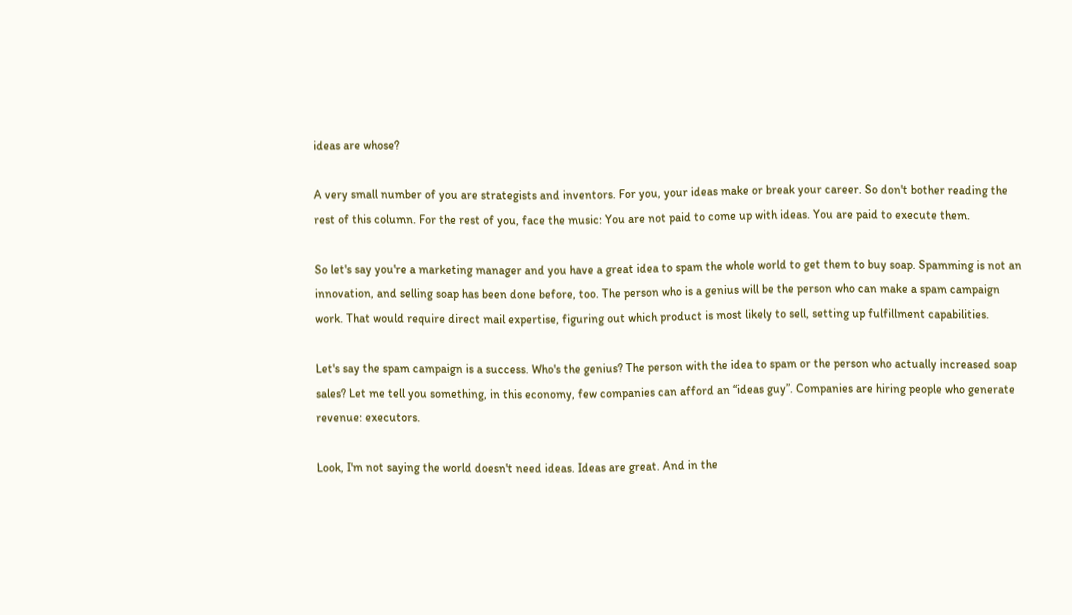ideas are whose?

A very small number of you are strategists and inventors. For you, your ideas make or break your career. So don't bother reading the rest of this column. For the rest of you, face the music: You are not paid to come up with ideas. You are paid to execute them.

So let's say you're a marketing manager and you have a great idea to spam the whole world to get them to buy soap. Spamming is not an innovation, and selling soap has been done before, too. The person who is a genius will be the person who can make a spam campaign work. That would require direct mail expertise, figuring out which product is most likely to sell, setting up fulfillment capabilities.

Let's say the spam campaign is a success. Who's the genius? The person with the idea to spam or the person who actually increased soap sales? Let me tell you something, in this economy, few companies can afford an “ideas guy”. Companies are hiring people who generate revenue: executors.

Look, I'm not saying the world doesn't need ideas. Ideas are great. And in the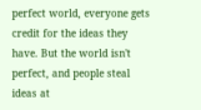perfect world, everyone gets credit for the ideas they have. But the world isn't perfect, and people steal ideas at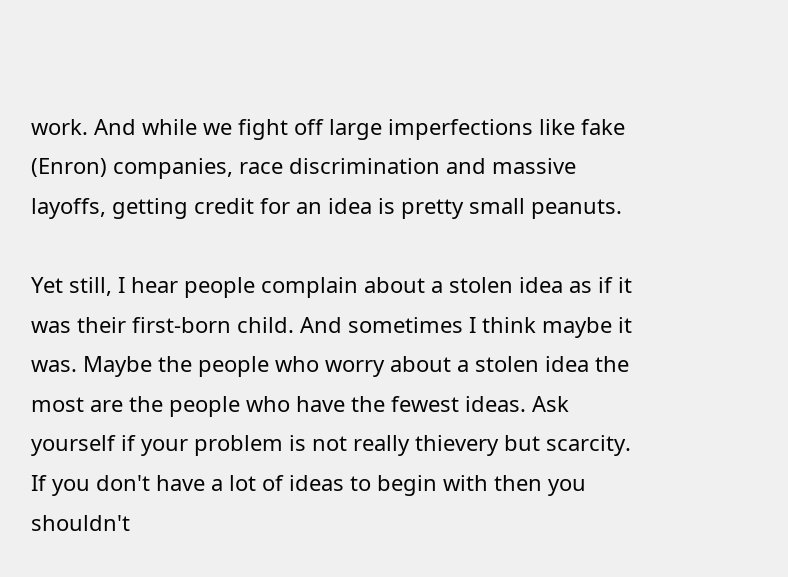work. And while we fight off large imperfections like fake (Enron) companies, race discrimination and massive layoffs, getting credit for an idea is pretty small peanuts.

Yet still, I hear people complain about a stolen idea as if it was their first-born child. And sometimes I think maybe it was. Maybe the people who worry about a stolen idea the most are the people who have the fewest ideas. Ask yourself if your problem is not really thievery but scarcity. If you don't have a lot of ideas to begin with then you shouldn't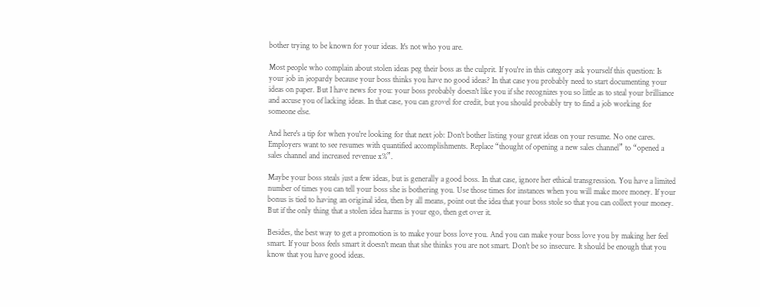bother trying to be known for your ideas. It's not who you are.

Most people who complain about stolen ideas peg their boss as the culprit. If you're in this category ask yourself this question: Is your job in jeopardy because your boss thinks you have no good ideas? In that case you probably need to start documenting your ideas on paper. But I have news for you: your boss probably doesn't like you if she recognizes you so little as to steal your brilliance and accuse you of lacking ideas. In that case, you can grovel for credit, but you should probably try to find a job working for someone else.

And here's a tip for when you're looking for that next job: Don't bother listing your great ideas on your resume. No one cares. Employers want to see resumes with quantified accomplishments. Replace “thought of opening a new sales channel” to “opened a sales channel and increased revenue x%”.

Maybe your boss steals just a few ideas, but is generally a good boss. In that case, ignore her ethical transgression. You have a limited number of times you can tell your boss she is bothering you. Use those times for instances when you will make more money. If your bonus is tied to having an original idea, then by all means, point out the idea that your boss stole so that you can collect your money. But if the only thing that a stolen idea harms is your ego, then get over it.

Besides, the best way to get a promotion is to make your boss love you. And you can make your boss love you by making her feel smart. If your boss feels smart it doesn't mean that she thinks you are not smart. Don't be so insecure. It should be enough that you know that you have good ideas.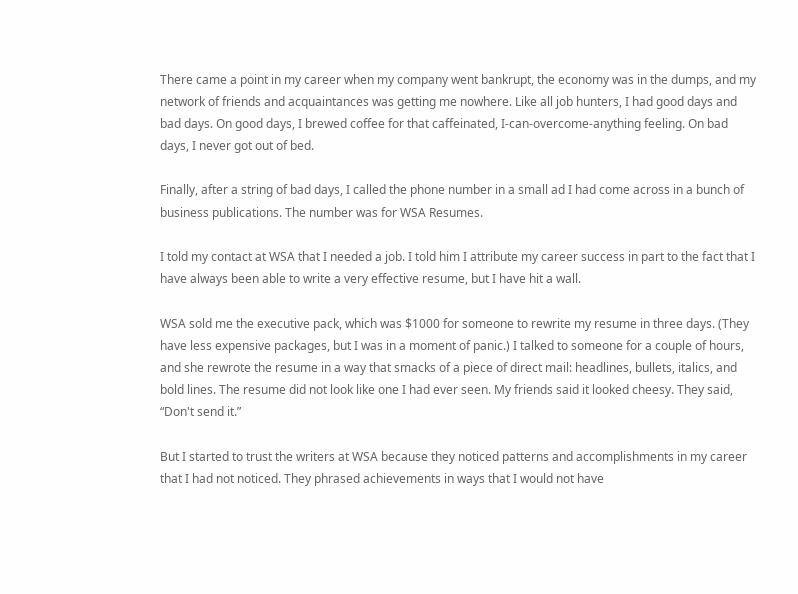There came a point in my career when my company went bankrupt, the economy was in the dumps, and my network of friends and acquaintances was getting me nowhere. Like all job hunters, I had good days and bad days. On good days, I brewed coffee for that caffeinated, I-can-overcome-anything feeling. On bad days, I never got out of bed.

Finally, after a string of bad days, I called the phone number in a small ad I had come across in a bunch of business publications. The number was for WSA Resumes.

I told my contact at WSA that I needed a job. I told him I attribute my career success in part to the fact that I have always been able to write a very effective resume, but I have hit a wall.

WSA sold me the executive pack, which was $1000 for someone to rewrite my resume in three days. (They have less expensive packages, but I was in a moment of panic.) I talked to someone for a couple of hours, and she rewrote the resume in a way that smacks of a piece of direct mail: headlines, bullets, italics, and bold lines. The resume did not look like one I had ever seen. My friends said it looked cheesy. They said, “Don't send it.”

But I started to trust the writers at WSA because they noticed patterns and accomplishments in my career that I had not noticed. They phrased achievements in ways that I would not have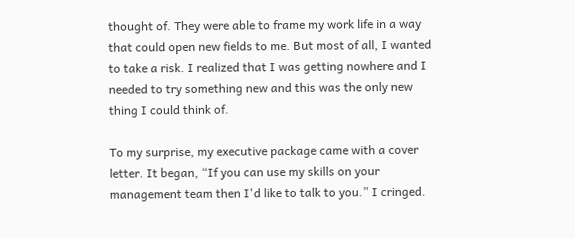thought of. They were able to frame my work life in a way that could open new fields to me. But most of all, I wanted to take a risk. I realized that I was getting nowhere and I needed to try something new and this was the only new thing I could think of.

To my surprise, my executive package came with a cover letter. It began, “If you can use my skills on your management team then I'd like to talk to you.” I cringed.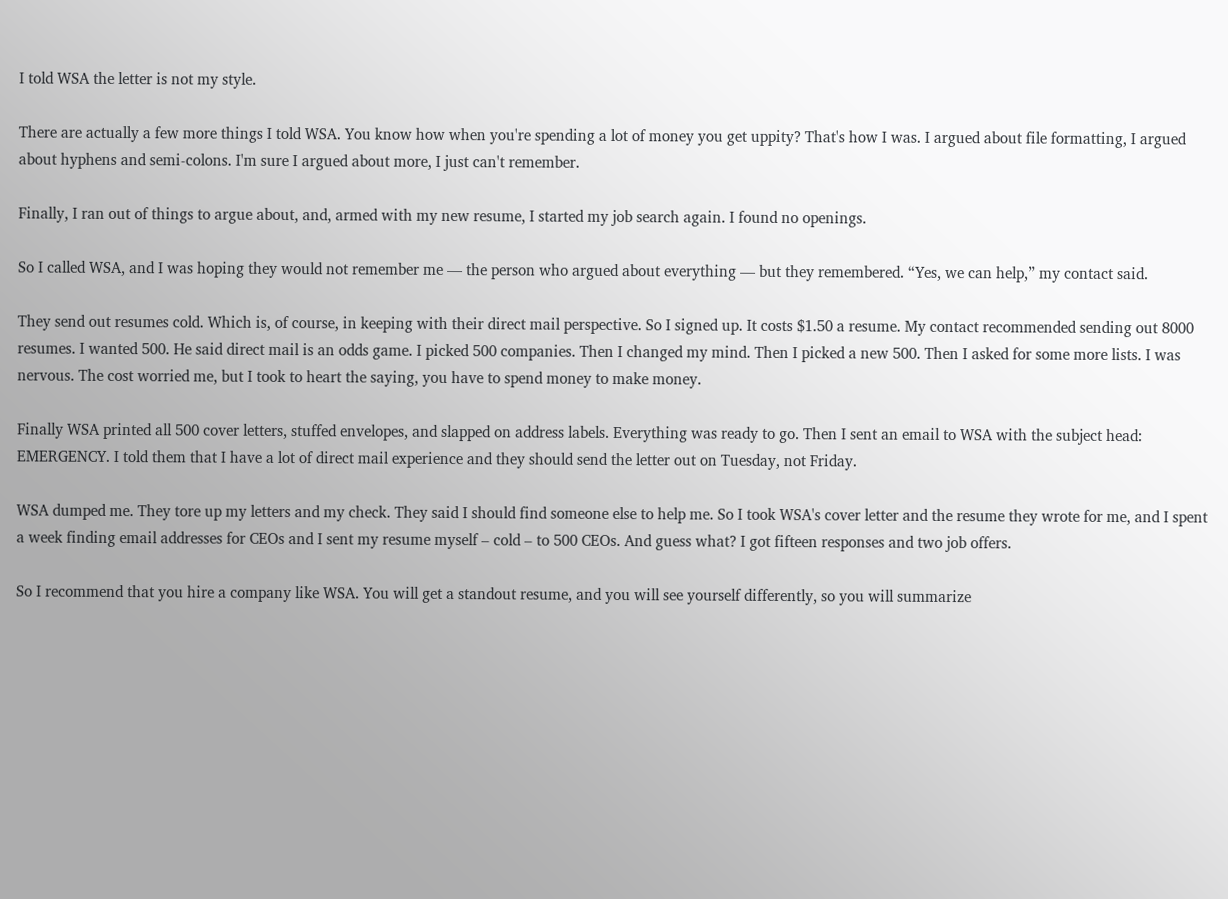I told WSA the letter is not my style.

There are actually a few more things I told WSA. You know how when you're spending a lot of money you get uppity? That's how I was. I argued about file formatting, I argued about hyphens and semi-colons. I'm sure I argued about more, I just can't remember.

Finally, I ran out of things to argue about, and, armed with my new resume, I started my job search again. I found no openings.

So I called WSA, and I was hoping they would not remember me — the person who argued about everything — but they remembered. “Yes, we can help,” my contact said.

They send out resumes cold. Which is, of course, in keeping with their direct mail perspective. So I signed up. It costs $1.50 a resume. My contact recommended sending out 8000 resumes. I wanted 500. He said direct mail is an odds game. I picked 500 companies. Then I changed my mind. Then I picked a new 500. Then I asked for some more lists. I was nervous. The cost worried me, but I took to heart the saying, you have to spend money to make money.

Finally WSA printed all 500 cover letters, stuffed envelopes, and slapped on address labels. Everything was ready to go. Then I sent an email to WSA with the subject head: EMERGENCY. I told them that I have a lot of direct mail experience and they should send the letter out on Tuesday, not Friday.

WSA dumped me. They tore up my letters and my check. They said I should find someone else to help me. So I took WSA's cover letter and the resume they wrote for me, and I spent a week finding email addresses for CEOs and I sent my resume myself – cold – to 500 CEOs. And guess what? I got fifteen responses and two job offers.

So I recommend that you hire a company like WSA. You will get a standout resume, and you will see yourself differently, so you will summarize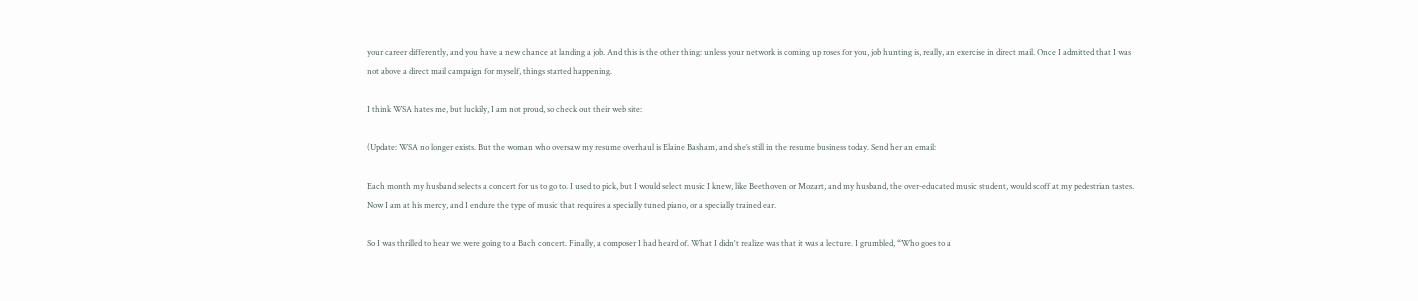your career differently, and you have a new chance at landing a job. And this is the other thing: unless your network is coming up roses for you, job hunting is, really, an exercise in direct mail. Once I admitted that I was not above a direct mail campaign for myself, things started happening.

I think WSA hates me, but luckily, I am not proud, so check out their web site:

(Update: WSA no longer exists. But the woman who oversaw my resume overhaul is Elaine Basham, and she’s still in the resume business today. Send her an email:

Each month my husband selects a concert for us to go to. I used to pick, but I would select music I knew, like Beethoven or Mozart, and my husband, the over-educated music student, would scoff at my pedestrian tastes. Now I am at his mercy, and I endure the type of music that requires a specially tuned piano, or a specially trained ear.

So I was thrilled to hear we were going to a Bach concert. Finally, a composer I had heard of. What I didn't realize was that it was a lecture. I grumbled, “Who goes to a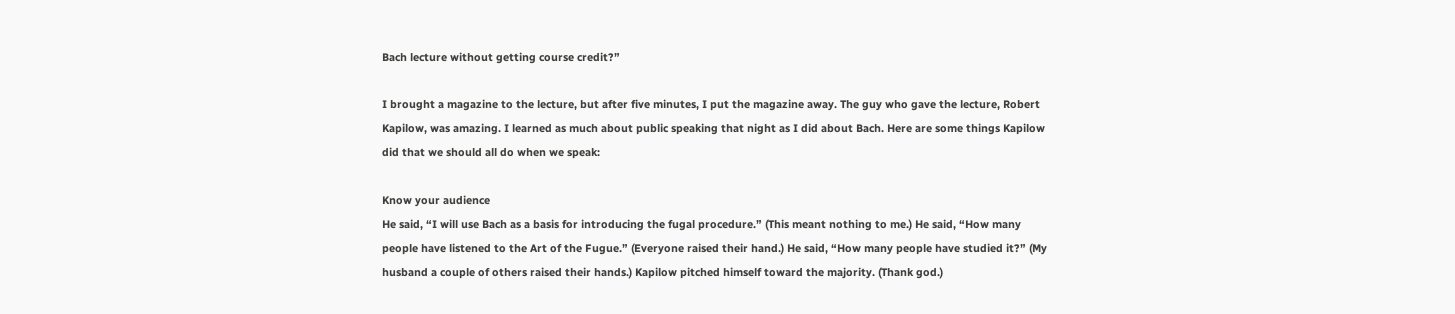Bach lecture without getting course credit?”

I brought a magazine to the lecture, but after five minutes, I put the magazine away. The guy who gave the lecture, Robert Kapilow, was amazing. I learned as much about public speaking that night as I did about Bach. Here are some things Kapilow did that we should all do when we speak:

Know your audience
He said, “I will use Bach as a basis for introducing the fugal procedure.” (This meant nothing to me.) He said, “How many people have listened to the Art of the Fugue.” (Everyone raised their hand.) He said, “How many people have studied it?” (My husband a couple of others raised their hands.) Kapilow pitched himself toward the majority. (Thank god.)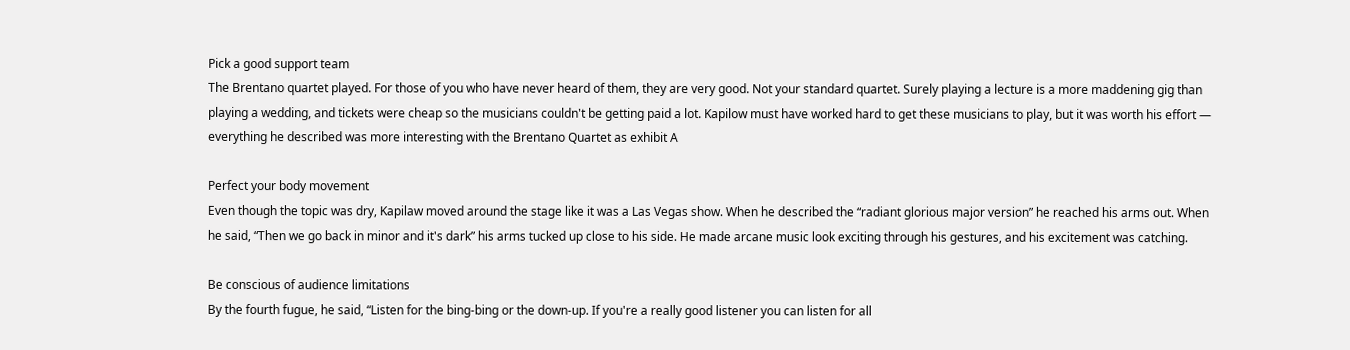Pick a good support team
The Brentano quartet played. For those of you who have never heard of them, they are very good. Not your standard quartet. Surely playing a lecture is a more maddening gig than playing a wedding, and tickets were cheap so the musicians couldn't be getting paid a lot. Kapilow must have worked hard to get these musicians to play, but it was worth his effort — everything he described was more interesting with the Brentano Quartet as exhibit A

Perfect your body movement
Even though the topic was dry, Kapilaw moved around the stage like it was a Las Vegas show. When he described the “radiant glorious major version” he reached his arms out. When he said, “Then we go back in minor and it's dark” his arms tucked up close to his side. He made arcane music look exciting through his gestures, and his excitement was catching.

Be conscious of audience limitations
By the fourth fugue, he said, “Listen for the bing-bing or the down-up. If you're a really good listener you can listen for all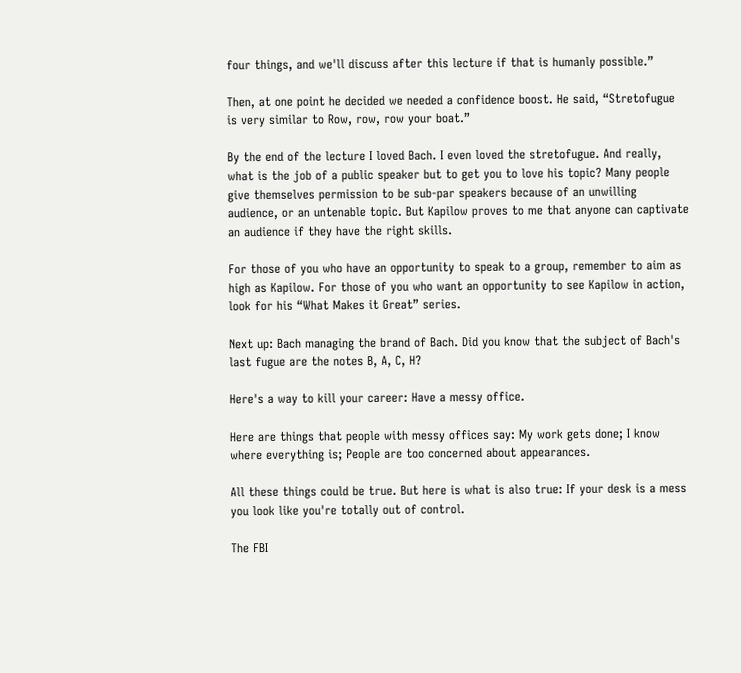four things, and we'll discuss after this lecture if that is humanly possible.”

Then, at one point he decided we needed a confidence boost. He said, “Stretofugue is very similar to Row, row, row your boat.”

By the end of the lecture I loved Bach. I even loved the stretofugue. And really, what is the job of a public speaker but to get you to love his topic? Many people give themselves permission to be sub-par speakers because of an unwilling audience, or an untenable topic. But Kapilow proves to me that anyone can captivate an audience if they have the right skills.

For those of you who have an opportunity to speak to a group, remember to aim as high as Kapilow. For those of you who want an opportunity to see Kapilow in action, look for his “What Makes it Great” series.

Next up: Bach managing the brand of Bach. Did you know that the subject of Bach's last fugue are the notes B, A, C, H?

Here's a way to kill your career: Have a messy office.

Here are things that people with messy offices say: My work gets done; I know where everything is; People are too concerned about appearances.

All these things could be true. But here is what is also true: If your desk is a mess you look like you're totally out of control.

The FBI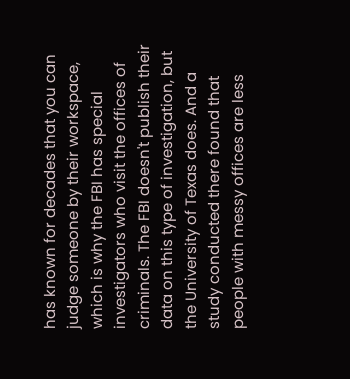has known for decades that you can judge someone by their workspace, which is why the FBI has special investigators who visit the offices of criminals. The FBI doesn't publish their data on this type of investigation, but the University of Texas does. And a study conducted there found that people with messy offices are less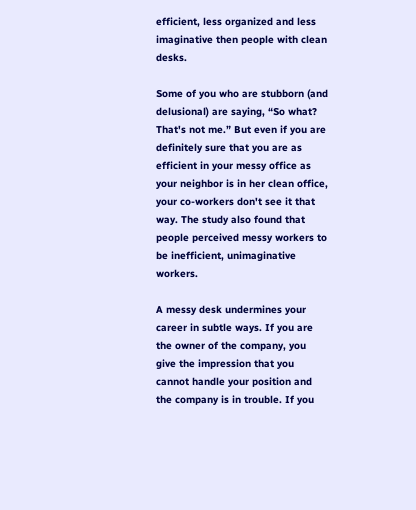efficient, less organized and less imaginative then people with clean desks.

Some of you who are stubborn (and delusional) are saying, “So what? That's not me.” But even if you are definitely sure that you are as efficient in your messy office as your neighbor is in her clean office, your co-workers don't see it that way. The study also found that people perceived messy workers to be inefficient, unimaginative workers.

A messy desk undermines your career in subtle ways. If you are the owner of the company, you give the impression that you cannot handle your position and the company is in trouble. If you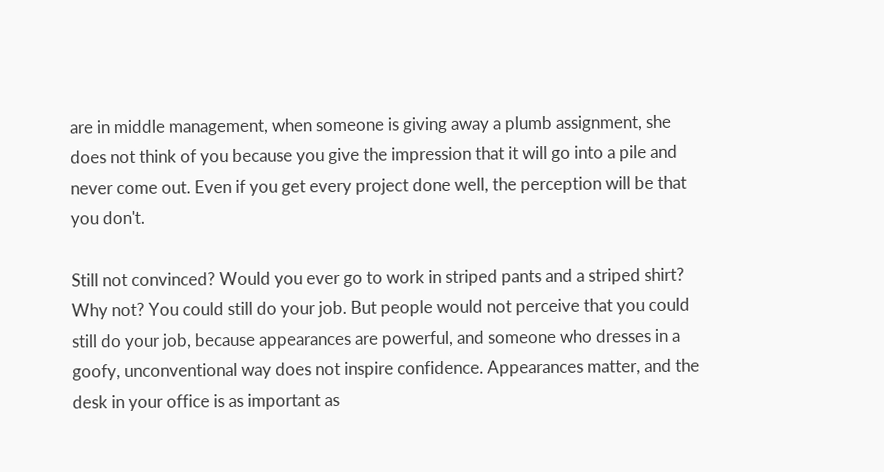are in middle management, when someone is giving away a plumb assignment, she does not think of you because you give the impression that it will go into a pile and never come out. Even if you get every project done well, the perception will be that you don't.

Still not convinced? Would you ever go to work in striped pants and a striped shirt? Why not? You could still do your job. But people would not perceive that you could still do your job, because appearances are powerful, and someone who dresses in a goofy, unconventional way does not inspire confidence. Appearances matter, and the desk in your office is as important as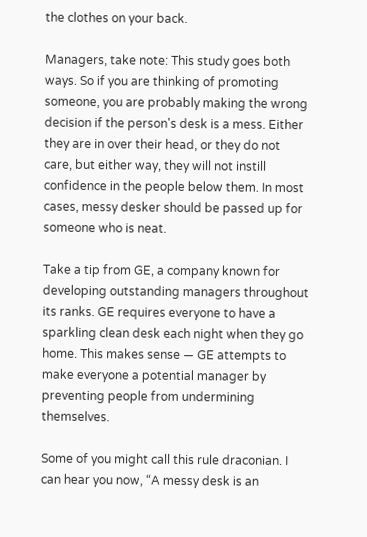the clothes on your back.

Managers, take note: This study goes both ways. So if you are thinking of promoting someone, you are probably making the wrong decision if the person's desk is a mess. Either they are in over their head, or they do not care, but either way, they will not instill confidence in the people below them. In most cases, messy desker should be passed up for someone who is neat.

Take a tip from GE, a company known for developing outstanding managers throughout its ranks. GE requires everyone to have a sparkling clean desk each night when they go home. This makes sense — GE attempts to make everyone a potential manager by preventing people from undermining themselves.

Some of you might call this rule draconian. I can hear you now, “A messy desk is an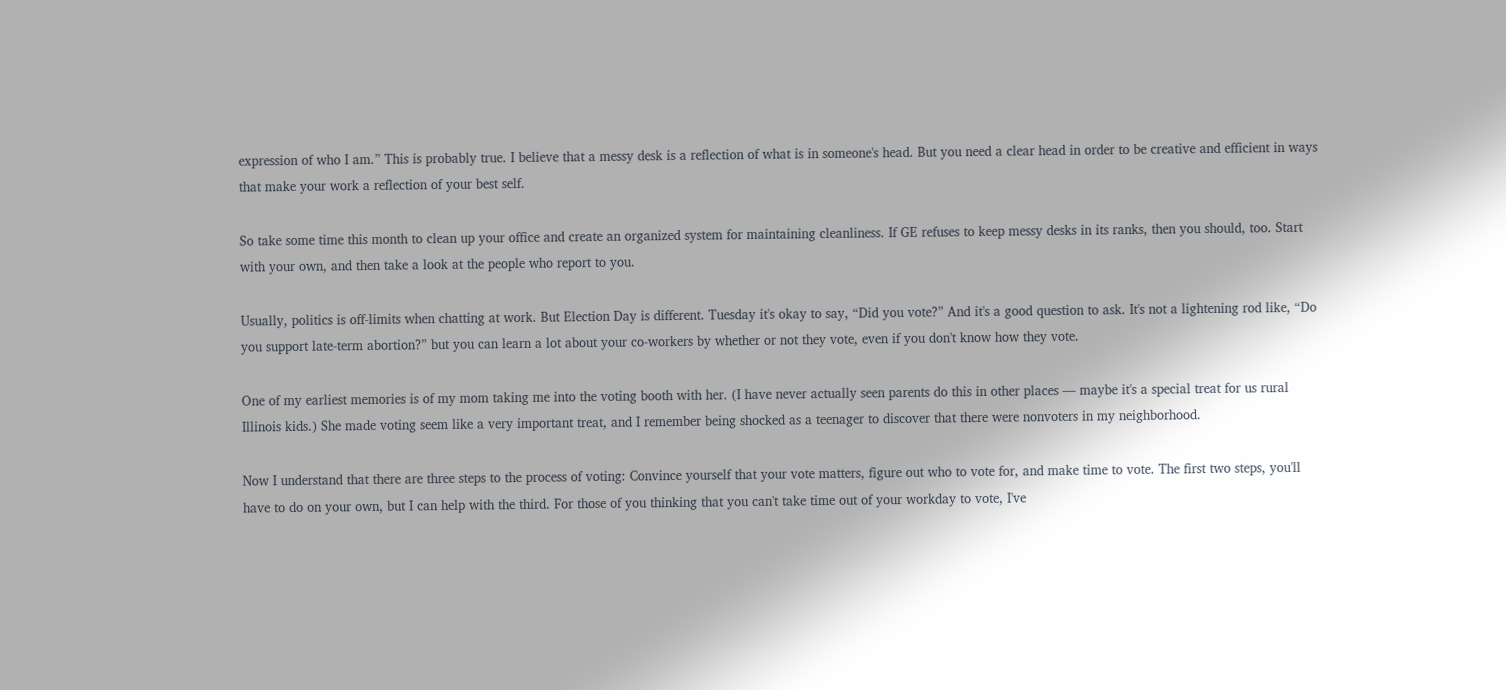expression of who I am.” This is probably true. I believe that a messy desk is a reflection of what is in someone's head. But you need a clear head in order to be creative and efficient in ways that make your work a reflection of your best self.

So take some time this month to clean up your office and create an organized system for maintaining cleanliness. If GE refuses to keep messy desks in its ranks, then you should, too. Start with your own, and then take a look at the people who report to you.

Usually, politics is off-limits when chatting at work. But Election Day is different. Tuesday it's okay to say, “Did you vote?” And it's a good question to ask. It's not a lightening rod like, “Do you support late-term abortion?” but you can learn a lot about your co-workers by whether or not they vote, even if you don't know how they vote.

One of my earliest memories is of my mom taking me into the voting booth with her. (I have never actually seen parents do this in other places — maybe it's a special treat for us rural Illinois kids.) She made voting seem like a very important treat, and I remember being shocked as a teenager to discover that there were nonvoters in my neighborhood.

Now I understand that there are three steps to the process of voting: Convince yourself that your vote matters, figure out who to vote for, and make time to vote. The first two steps, you'll have to do on your own, but I can help with the third. For those of you thinking that you can't take time out of your workday to vote, I've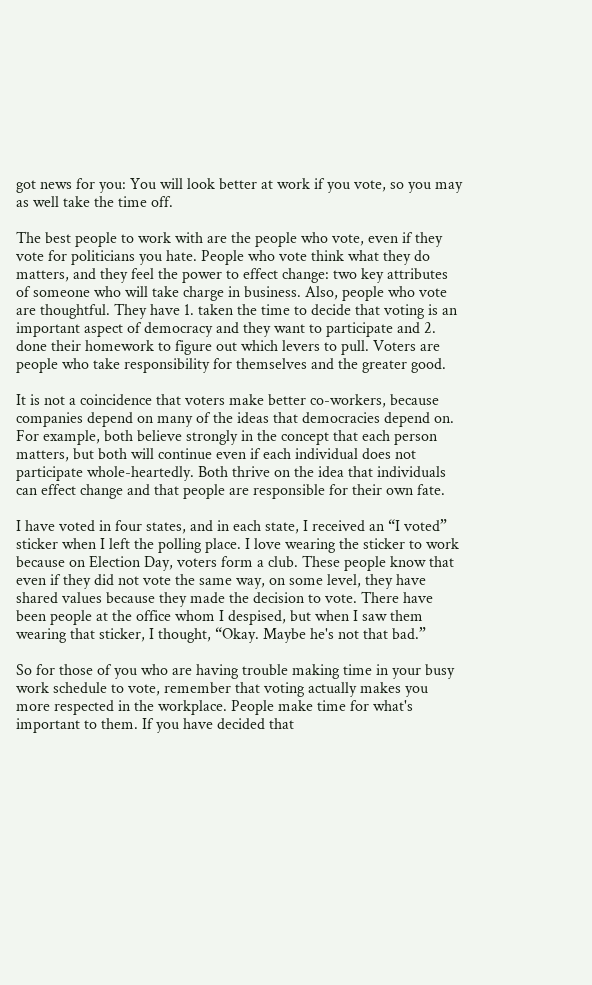got news for you: You will look better at work if you vote, so you may as well take the time off.

The best people to work with are the people who vote, even if they vote for politicians you hate. People who vote think what they do matters, and they feel the power to effect change: two key attributes of someone who will take charge in business. Also, people who vote are thoughtful. They have 1. taken the time to decide that voting is an important aspect of democracy and they want to participate and 2. done their homework to figure out which levers to pull. Voters are people who take responsibility for themselves and the greater good.

It is not a coincidence that voters make better co-workers, because companies depend on many of the ideas that democracies depend on. For example, both believe strongly in the concept that each person matters, but both will continue even if each individual does not participate whole-heartedly. Both thrive on the idea that individuals can effect change and that people are responsible for their own fate.

I have voted in four states, and in each state, I received an “I voted” sticker when I left the polling place. I love wearing the sticker to work because on Election Day, voters form a club. These people know that even if they did not vote the same way, on some level, they have shared values because they made the decision to vote. There have been people at the office whom I despised, but when I saw them wearing that sticker, I thought, “Okay. Maybe he's not that bad.”

So for those of you who are having trouble making time in your busy work schedule to vote, remember that voting actually makes you more respected in the workplace. People make time for what's important to them. If you have decided that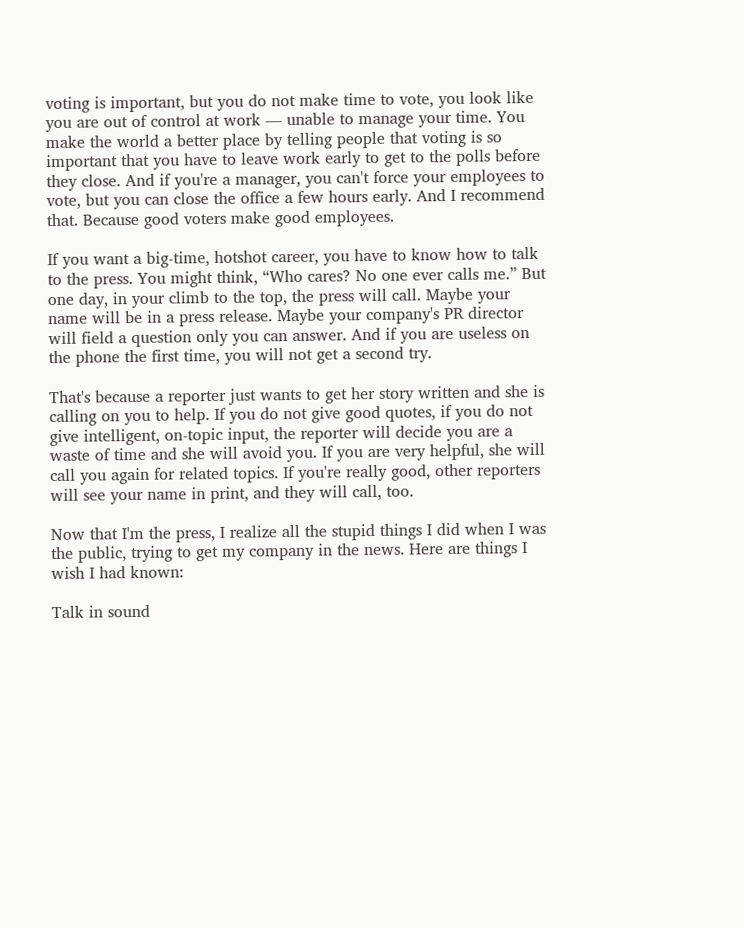voting is important, but you do not make time to vote, you look like you are out of control at work — unable to manage your time. You make the world a better place by telling people that voting is so important that you have to leave work early to get to the polls before they close. And if you're a manager, you can't force your employees to vote, but you can close the office a few hours early. And I recommend that. Because good voters make good employees.

If you want a big-time, hotshot career, you have to know how to talk to the press. You might think, “Who cares? No one ever calls me.” But one day, in your climb to the top, the press will call. Maybe your name will be in a press release. Maybe your company's PR director will field a question only you can answer. And if you are useless on the phone the first time, you will not get a second try.

That's because a reporter just wants to get her story written and she is calling on you to help. If you do not give good quotes, if you do not give intelligent, on-topic input, the reporter will decide you are a waste of time and she will avoid you. If you are very helpful, she will call you again for related topics. If you're really good, other reporters will see your name in print, and they will call, too.

Now that I'm the press, I realize all the stupid things I did when I was the public, trying to get my company in the news. Here are things I wish I had known:

Talk in sound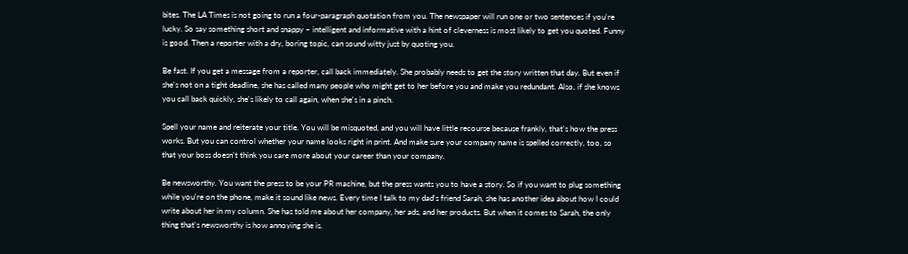bites. The LA Times is not going to run a four-paragraph quotation from you. The newspaper will run one or two sentences if you're lucky. So say something short and snappy – intelligent and informative with a hint of cleverness is most likely to get you quoted. Funny is good. Then a reporter with a dry, boring topic, can sound witty just by quoting you.

Be fast. If you get a message from a reporter, call back immediately. She probably needs to get the story written that day. But even if she's not on a tight deadline, she has called many people who might get to her before you and make you redundant. Also, if she knows you call back quickly, she's likely to call again, when she's in a pinch.

Spell your name and reiterate your title. You will be misquoted, and you will have little recourse because frankly, that's how the press works. But you can control whether your name looks right in print. And make sure your company name is spelled correctly, too, so that your boss doesn't think you care more about your career than your company.

Be newsworthy. You want the press to be your PR machine, but the press wants you to have a story. So if you want to plug something while you're on the phone, make it sound like news. Every time I talk to my dad's friend Sarah, she has another idea about how I could write about her in my column. She has told me about her company, her ads, and her products. But when it comes to Sarah, the only thing that's newsworthy is how annoying she is.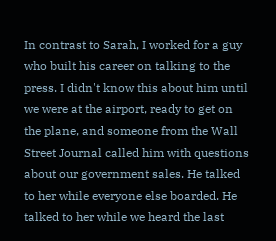In contrast to Sarah, I worked for a guy who built his career on talking to the press. I didn't know this about him until we were at the airport, ready to get on the plane, and someone from the Wall Street Journal called him with questions about our government sales. He talked to her while everyone else boarded. He talked to her while we heard the last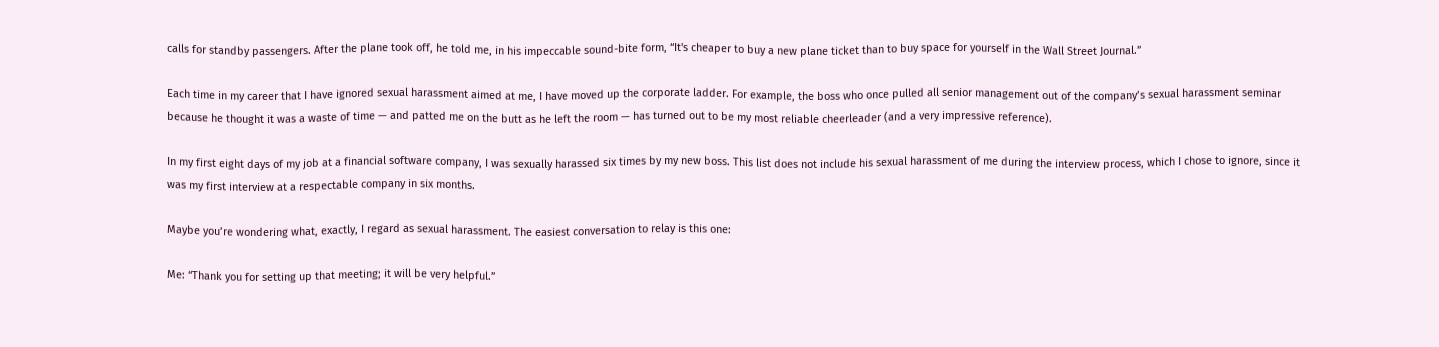calls for standby passengers. After the plane took off, he told me, in his impeccable sound-bite form, “It's cheaper to buy a new plane ticket than to buy space for yourself in the Wall Street Journal.”

Each time in my career that I have ignored sexual harassment aimed at me, I have moved up the corporate ladder. For example, the boss who once pulled all senior management out of the company’s sexual harassment seminar because he thought it was a waste of time — and patted me on the butt as he left the room — has turned out to be my most reliable cheerleader (and a very impressive reference).

In my first eight days of my job at a financial software company, I was sexually harassed six times by my new boss. This list does not include his sexual harassment of me during the interview process, which I chose to ignore, since it was my first interview at a respectable company in six months.

Maybe you’re wondering what, exactly, I regard as sexual harassment. The easiest conversation to relay is this one:

Me: “Thank you for setting up that meeting; it will be very helpful.”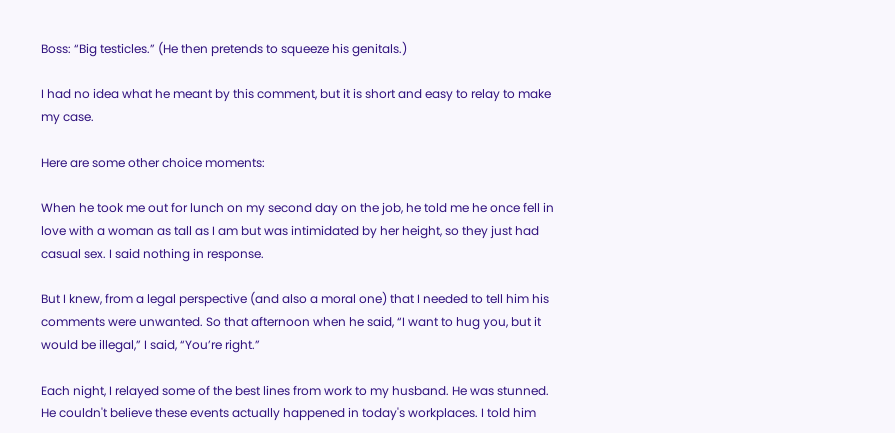Boss: “Big testicles.” (He then pretends to squeeze his genitals.)

I had no idea what he meant by this comment, but it is short and easy to relay to make my case.

Here are some other choice moments:

When he took me out for lunch on my second day on the job, he told me he once fell in love with a woman as tall as I am but was intimidated by her height, so they just had casual sex. I said nothing in response.

But I knew, from a legal perspective (and also a moral one) that I needed to tell him his comments were unwanted. So that afternoon when he said, “I want to hug you, but it would be illegal,” I said, “You’re right.”

Each night, I relayed some of the best lines from work to my husband. He was stunned. He couldn't believe these events actually happened in today's workplaces. I told him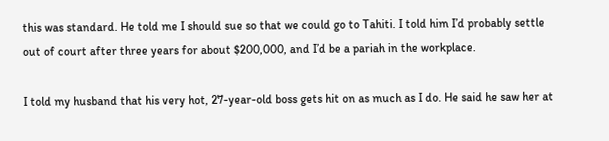this was standard. He told me I should sue so that we could go to Tahiti. I told him I’d probably settle out of court after three years for about $200,000, and I’d be a pariah in the workplace.

I told my husband that his very hot, 27-year-old boss gets hit on as much as I do. He said he saw her at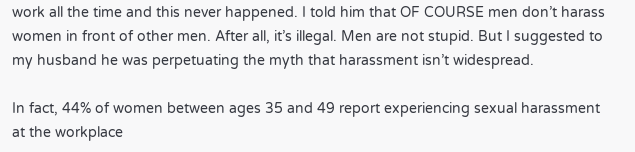work all the time and this never happened. I told him that OF COURSE men don’t harass women in front of other men. After all, it’s illegal. Men are not stupid. But I suggested to my husband he was perpetuating the myth that harassment isn’t widespread.

In fact, 44% of women between ages 35 and 49 report experiencing sexual harassment at the workplace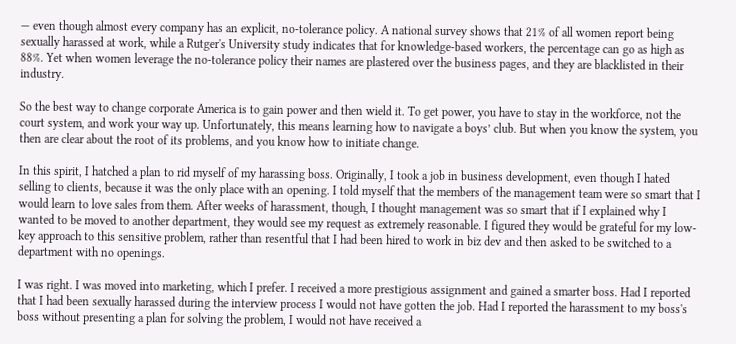— even though almost every company has an explicit, no-tolerance policy. A national survey shows that 21% of all women report being sexually harassed at work, while a Rutger's University study indicates that for knowledge-based workers, the percentage can go as high as 88%. Yet when women leverage the no-tolerance policy their names are plastered over the business pages, and they are blacklisted in their industry.

So the best way to change corporate America is to gain power and then wield it. To get power, you have to stay in the workforce, not the court system, and work your way up. Unfortunately, this means learning how to navigate a boys’ club. But when you know the system, you then are clear about the root of its problems, and you know how to initiate change.

In this spirit, I hatched a plan to rid myself of my harassing boss. Originally, I took a job in business development, even though I hated selling to clients, because it was the only place with an opening. I told myself that the members of the management team were so smart that I would learn to love sales from them. After weeks of harassment, though, I thought management was so smart that if I explained why I wanted to be moved to another department, they would see my request as extremely reasonable. I figured they would be grateful for my low-key approach to this sensitive problem, rather than resentful that I had been hired to work in biz dev and then asked to be switched to a department with no openings.

I was right. I was moved into marketing, which I prefer. I received a more prestigious assignment and gained a smarter boss. Had I reported that I had been sexually harassed during the interview process I would not have gotten the job. Had I reported the harassment to my boss's boss without presenting a plan for solving the problem, I would not have received a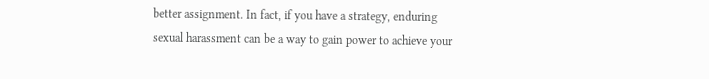better assignment. In fact, if you have a strategy, enduring sexual harassment can be a way to gain power to achieve your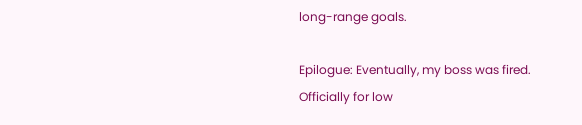long-range goals.

Epilogue: Eventually, my boss was fired. Officially for low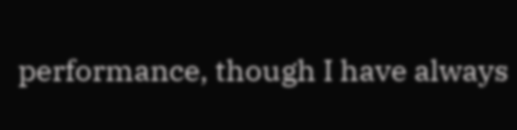performance, though I have always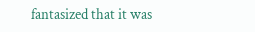fantasized that it was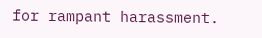for rampant harassment.